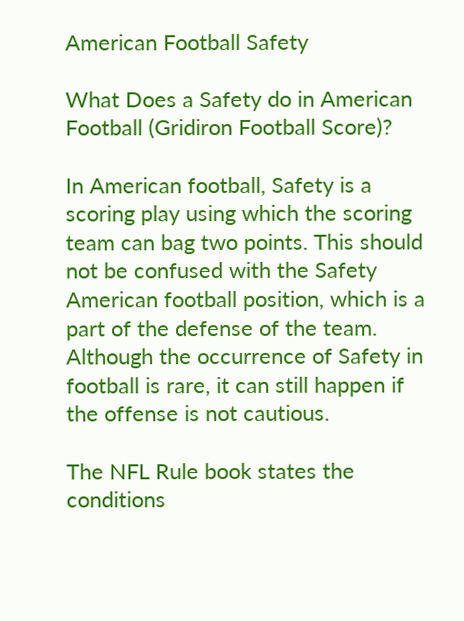American Football Safety

What Does a Safety do in American Football (Gridiron Football Score)?

In American football, Safety is a scoring play using which the scoring team can bag two points. This should not be confused with the Safety American football position, which is a part of the defense of the team. Although the occurrence of Safety in football is rare, it can still happen if the offense is not cautious.

The NFL Rule book states the conditions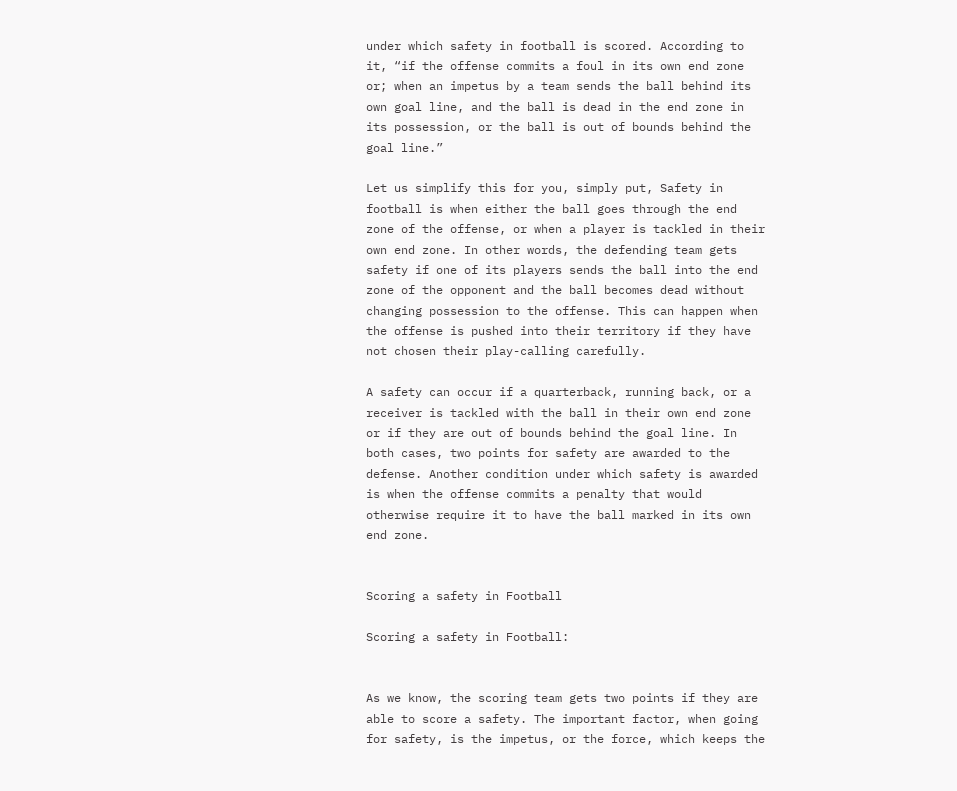under which safety in football is scored. According to it, “if the offense commits a foul in its own end zone or; when an impetus by a team sends the ball behind its own goal line, and the ball is dead in the end zone in its possession, or the ball is out of bounds behind the goal line.”

Let us simplify this for you, simply put, Safety in football is when either the ball goes through the end zone of the offense, or when a player is tackled in their own end zone. In other words, the defending team gets safety if one of its players sends the ball into the end zone of the opponent and the ball becomes dead without changing possession to the offense. This can happen when the offense is pushed into their territory if they have not chosen their play-calling carefully.

A safety can occur if a quarterback, running back, or a receiver is tackled with the ball in their own end zone or if they are out of bounds behind the goal line. In both cases, two points for safety are awarded to the defense. Another condition under which safety is awarded is when the offense commits a penalty that would otherwise require it to have the ball marked in its own end zone.


Scoring a safety in Football

Scoring a safety in Football:


As we know, the scoring team gets two points if they are able to score a safety. The important factor, when going for safety, is the impetus, or the force, which keeps the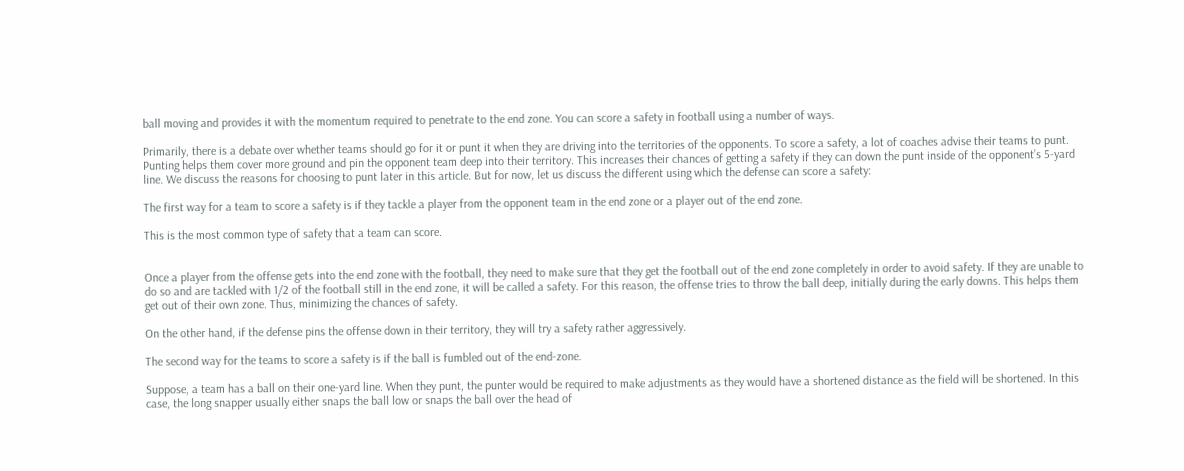ball moving and provides it with the momentum required to penetrate to the end zone. You can score a safety in football using a number of ways.

Primarily, there is a debate over whether teams should go for it or punt it when they are driving into the territories of the opponents. To score a safety, a lot of coaches advise their teams to punt. Punting helps them cover more ground and pin the opponent team deep into their territory. This increases their chances of getting a safety if they can down the punt inside of the opponent’s 5-yard line. We discuss the reasons for choosing to punt later in this article. But for now, let us discuss the different using which the defense can score a safety:

The first way for a team to score a safety is if they tackle a player from the opponent team in the end zone or a player out of the end zone.

This is the most common type of safety that a team can score.


Once a player from the offense gets into the end zone with the football, they need to make sure that they get the football out of the end zone completely in order to avoid safety. If they are unable to do so and are tackled with 1/2 of the football still in the end zone, it will be called a safety. For this reason, the offense tries to throw the ball deep, initially during the early downs. This helps them get out of their own zone. Thus, minimizing the chances of safety.

On the other hand, if the defense pins the offense down in their territory, they will try a safety rather aggressively.

The second way for the teams to score a safety is if the ball is fumbled out of the end-zone.

Suppose, a team has a ball on their one-yard line. When they punt, the punter would be required to make adjustments as they would have a shortened distance as the field will be shortened. In this case, the long snapper usually either snaps the ball low or snaps the ball over the head of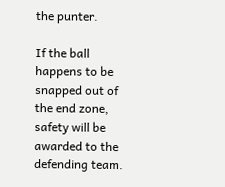the punter.

If the ball happens to be snapped out of the end zone, safety will be awarded to the defending team.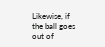Likewise, if the ball goes out of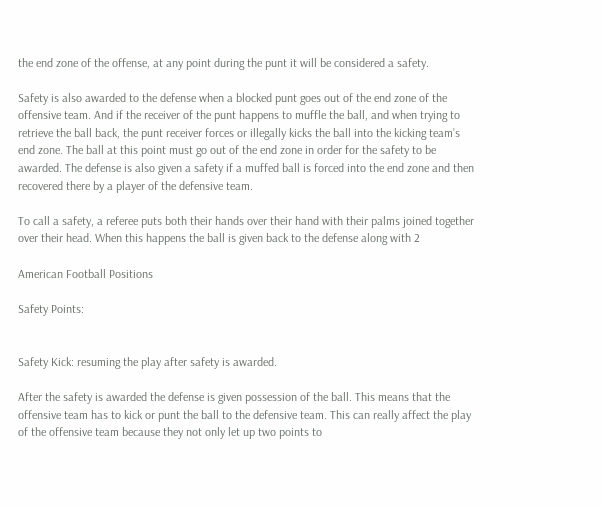the end zone of the offense, at any point during the punt it will be considered a safety.

Safety is also awarded to the defense when a blocked punt goes out of the end zone of the offensive team. And if the receiver of the punt happens to muffle the ball, and when trying to retrieve the ball back, the punt receiver forces or illegally kicks the ball into the kicking team’s end zone. The ball at this point must go out of the end zone in order for the safety to be awarded. The defense is also given a safety if a muffed ball is forced into the end zone and then recovered there by a player of the defensive team.

To call a safety, a referee puts both their hands over their hand with their palms joined together over their head. When this happens the ball is given back to the defense along with 2

American Football Positions

Safety Points:


Safety Kick: resuming the play after safety is awarded.

After the safety is awarded the defense is given possession of the ball. This means that the offensive team has to kick or punt the ball to the defensive team. This can really affect the play of the offensive team because they not only let up two points to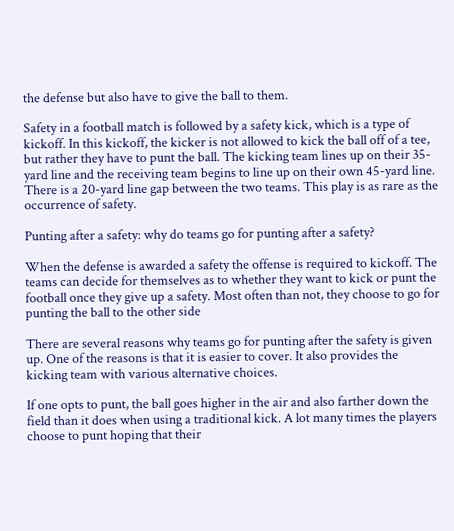the defense but also have to give the ball to them.

Safety in a football match is followed by a safety kick, which is a type of kickoff. In this kickoff, the kicker is not allowed to kick the ball off of a tee, but rather they have to punt the ball. The kicking team lines up on their 35-yard line and the receiving team begins to line up on their own 45-yard line. There is a 20-yard line gap between the two teams. This play is as rare as the occurrence of safety.

Punting after a safety: why do teams go for punting after a safety?

When the defense is awarded a safety the offense is required to kickoff. The teams can decide for themselves as to whether they want to kick or punt the football once they give up a safety. Most often than not, they choose to go for punting the ball to the other side

There are several reasons why teams go for punting after the safety is given up. One of the reasons is that it is easier to cover. It also provides the kicking team with various alternative choices.

If one opts to punt, the ball goes higher in the air and also farther down the field than it does when using a traditional kick. A lot many times the players choose to punt hoping that their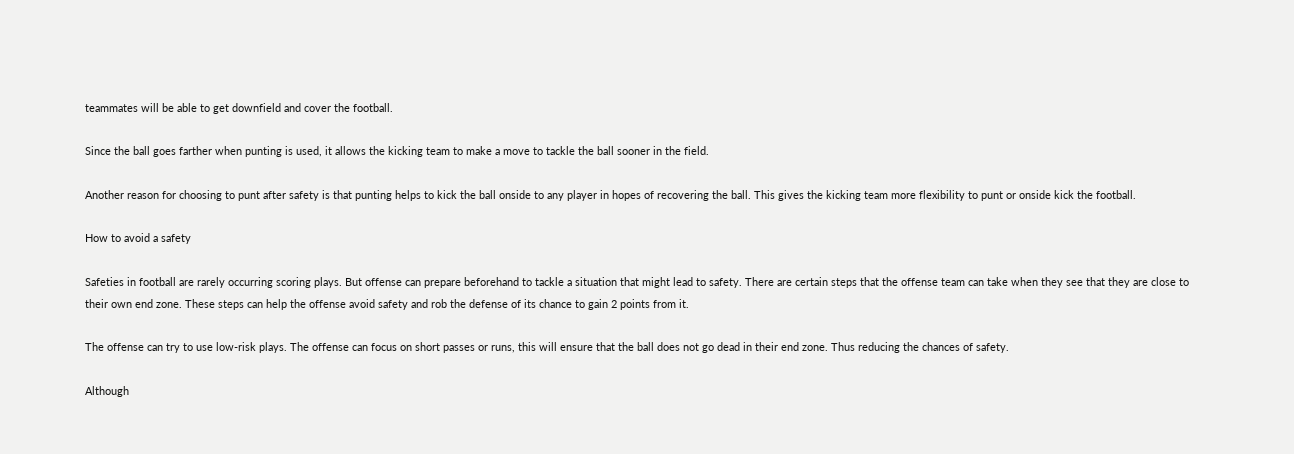teammates will be able to get downfield and cover the football.

Since the ball goes farther when punting is used, it allows the kicking team to make a move to tackle the ball sooner in the field.

Another reason for choosing to punt after safety is that punting helps to kick the ball onside to any player in hopes of recovering the ball. This gives the kicking team more flexibility to punt or onside kick the football.

How to avoid a safety

Safeties in football are rarely occurring scoring plays. But offense can prepare beforehand to tackle a situation that might lead to safety. There are certain steps that the offense team can take when they see that they are close to their own end zone. These steps can help the offense avoid safety and rob the defense of its chance to gain 2 points from it.

The offense can try to use low-risk plays. The offense can focus on short passes or runs, this will ensure that the ball does not go dead in their end zone. Thus reducing the chances of safety.

Although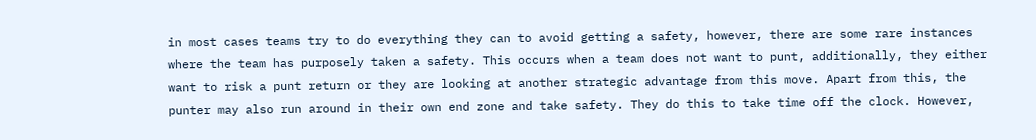in most cases teams try to do everything they can to avoid getting a safety, however, there are some rare instances where the team has purposely taken a safety. This occurs when a team does not want to punt, additionally, they either want to risk a punt return or they are looking at another strategic advantage from this move. Apart from this, the punter may also run around in their own end zone and take safety. They do this to take time off the clock. However,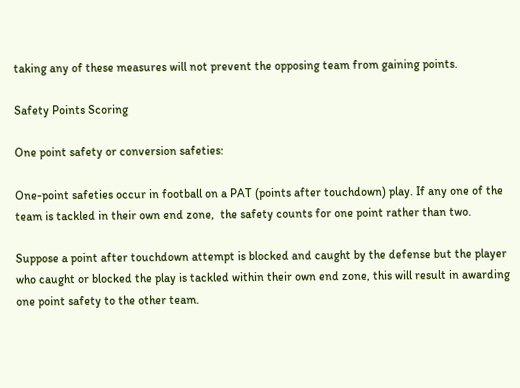taking any of these measures will not prevent the opposing team from gaining points.

Safety Points Scoring

One point safety or conversion safeties:

One-point safeties occur in football on a PAT (points after touchdown) play. If any one of the team is tackled in their own end zone,  the safety counts for one point rather than two.

Suppose a point after touchdown attempt is blocked and caught by the defense but the player who caught or blocked the play is tackled within their own end zone, this will result in awarding one point safety to the other team.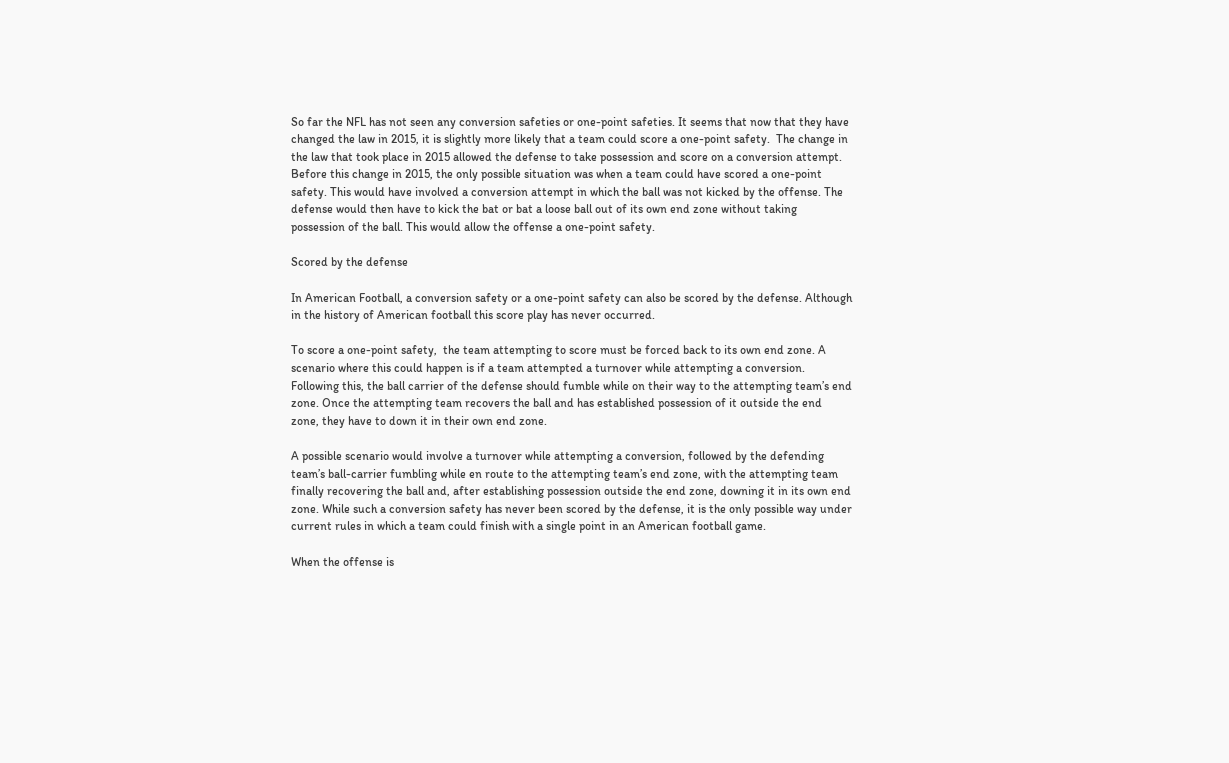So far the NFL has not seen any conversion safeties or one-point safeties. It seems that now that they have changed the law in 2015, it is slightly more likely that a team could score a one-point safety.  The change in the law that took place in 2015 allowed the defense to take possession and score on a conversion attempt.  Before this change in 2015, the only possible situation was when a team could have scored a one-point safety. This would have involved a conversion attempt in which the ball was not kicked by the offense. The defense would then have to kick the bat or bat a loose ball out of its own end zone without taking possession of the ball. This would allow the offense a one-point safety.

Scored by the defense

In American Football, a conversion safety or a one-point safety can also be scored by the defense. Although in the history of American football this score play has never occurred.

To score a one-point safety,  the team attempting to score must be forced back to its own end zone. A scenario where this could happen is if a team attempted a turnover while attempting a conversion. Following this, the ball carrier of the defense should fumble while on their way to the attempting team’s end zone. Once the attempting team recovers the ball and has established possession of it outside the end zone, they have to down it in their own end zone.

A possible scenario would involve a turnover while attempting a conversion, followed by the defending team’s ball-carrier fumbling while en route to the attempting team’s end zone, with the attempting team finally recovering the ball and, after establishing possession outside the end zone, downing it in its own end zone. While such a conversion safety has never been scored by the defense, it is the only possible way under current rules in which a team could finish with a single point in an American football game.

When the offense is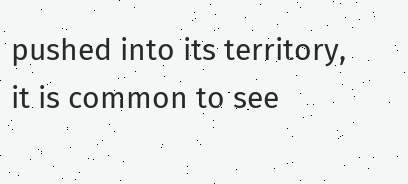pushed into its territory, it is common to see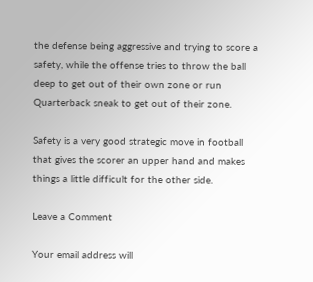the defense being aggressive and trying to score a safety, while the offense tries to throw the ball deep to get out of their own zone or run Quarterback sneak to get out of their zone.

Safety is a very good strategic move in football that gives the scorer an upper hand and makes things a little difficult for the other side.

Leave a Comment

Your email address will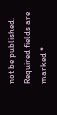not be published. Required fields are marked *